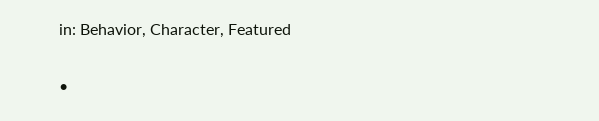in: Behavior, Character, Featured

•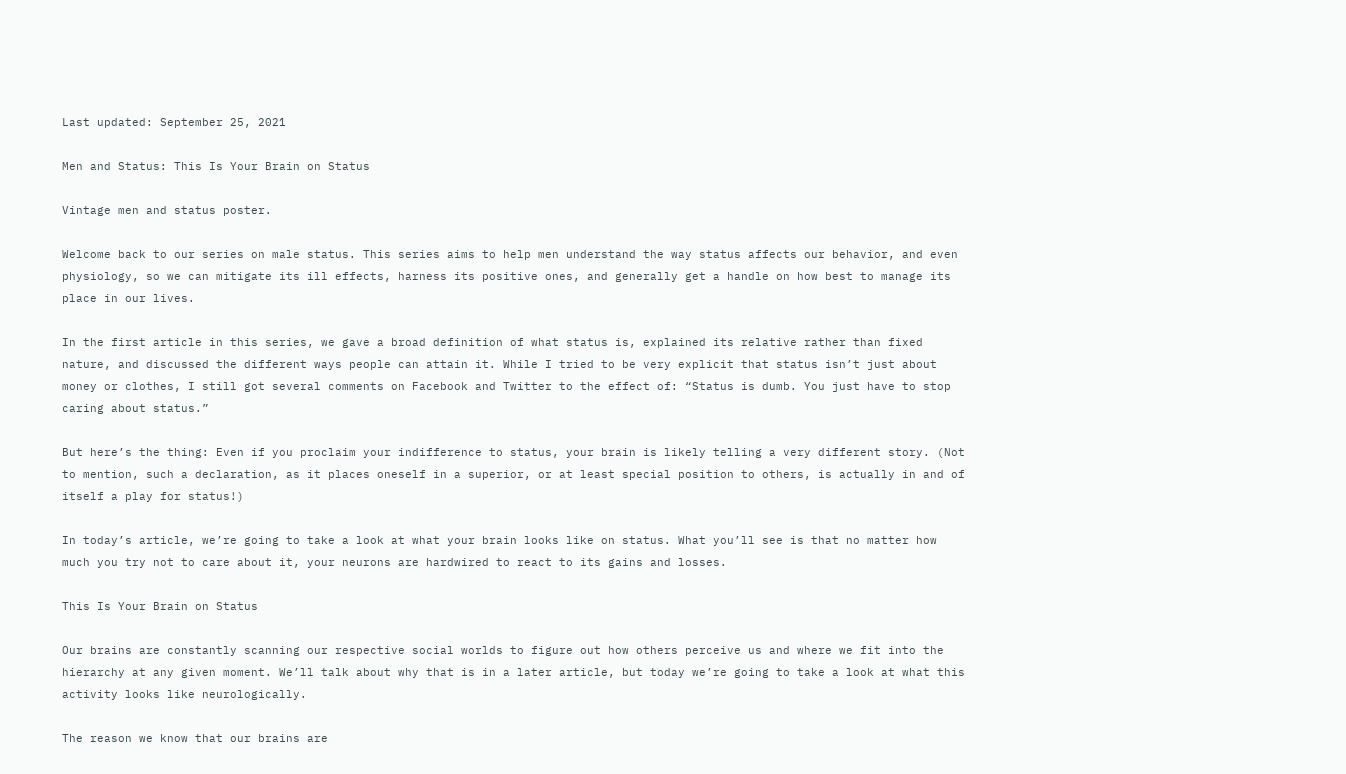Last updated: September 25, 2021

Men and Status: This Is Your Brain on Status

Vintage men and status poster.

Welcome back to our series on male status. This series aims to help men understand the way status affects our behavior, and even physiology, so we can mitigate its ill effects, harness its positive ones, and generally get a handle on how best to manage its place in our lives.

In the first article in this series, we gave a broad definition of what status is, explained its relative rather than fixed nature, and discussed the different ways people can attain it. While I tried to be very explicit that status isn’t just about money or clothes, I still got several comments on Facebook and Twitter to the effect of: “Status is dumb. You just have to stop caring about status.”

But here’s the thing: Even if you proclaim your indifference to status, your brain is likely telling a very different story. (Not to mention, such a declaration, as it places oneself in a superior, or at least special position to others, is actually in and of itself a play for status!)

In today’s article, we’re going to take a look at what your brain looks like on status. What you’ll see is that no matter how much you try not to care about it, your neurons are hardwired to react to its gains and losses.

This Is Your Brain on Status

Our brains are constantly scanning our respective social worlds to figure out how others perceive us and where we fit into the hierarchy at any given moment. We’ll talk about why that is in a later article, but today we’re going to take a look at what this activity looks like neurologically.

The reason we know that our brains are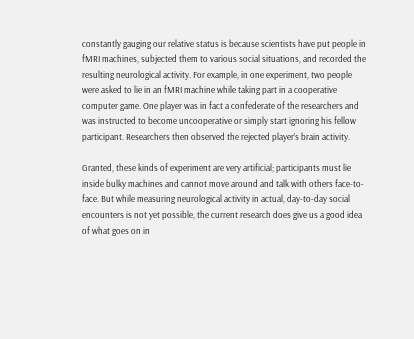constantly gauging our relative status is because scientists have put people in fMRI machines, subjected them to various social situations, and recorded the resulting neurological activity. For example, in one experiment, two people were asked to lie in an fMRI machine while taking part in a cooperative computer game. One player was in fact a confederate of the researchers and was instructed to become uncooperative or simply start ignoring his fellow participant. Researchers then observed the rejected player’s brain activity.

Granted, these kinds of experiment are very artificial; participants must lie inside bulky machines and cannot move around and talk with others face-to-face. But while measuring neurological activity in actual, day-to-day social encounters is not yet possible, the current research does give us a good idea of what goes on in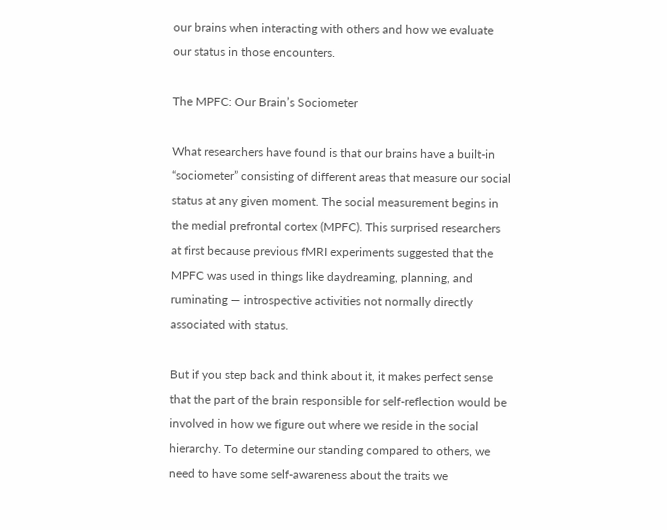our brains when interacting with others and how we evaluate our status in those encounters.

The MPFC: Our Brain’s Sociometer

What researchers have found is that our brains have a built-in “sociometer” consisting of different areas that measure our social status at any given moment. The social measurement begins in the medial prefrontal cortex (MPFC). This surprised researchers at first because previous fMRI experiments suggested that the MPFC was used in things like daydreaming, planning, and ruminating — introspective activities not normally directly associated with status.

But if you step back and think about it, it makes perfect sense that the part of the brain responsible for self-reflection would be involved in how we figure out where we reside in the social hierarchy. To determine our standing compared to others, we need to have some self-awareness about the traits we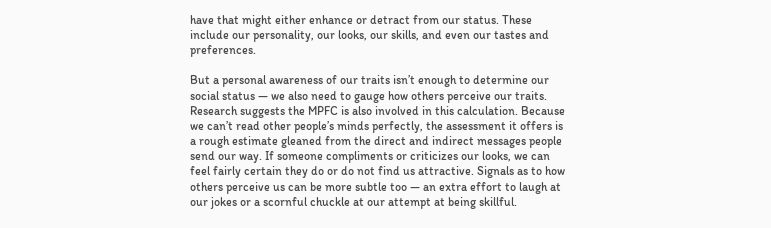have that might either enhance or detract from our status. These include our personality, our looks, our skills, and even our tastes and preferences.

But a personal awareness of our traits isn’t enough to determine our social status — we also need to gauge how others perceive our traits. Research suggests the MPFC is also involved in this calculation. Because we can’t read other people’s minds perfectly, the assessment it offers is a rough estimate gleaned from the direct and indirect messages people send our way. If someone compliments or criticizes our looks, we can feel fairly certain they do or do not find us attractive. Signals as to how others perceive us can be more subtle too — an extra effort to laugh at our jokes or a scornful chuckle at our attempt at being skillful.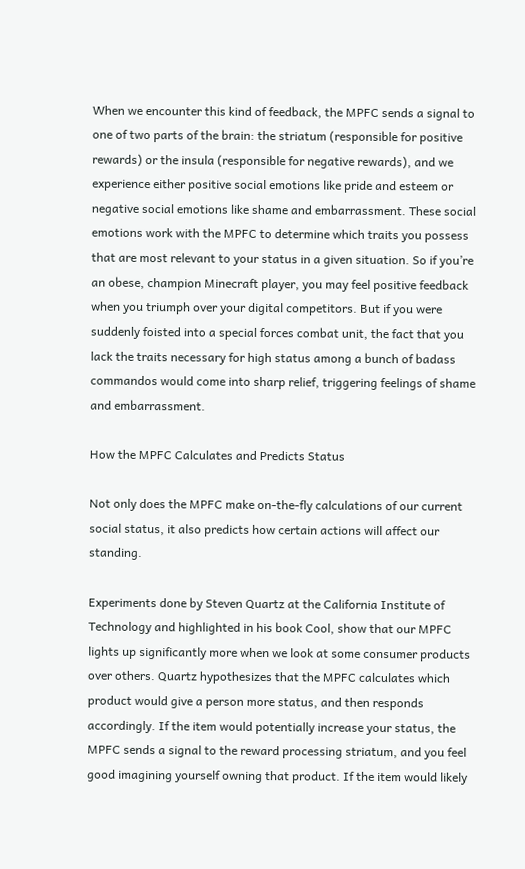When we encounter this kind of feedback, the MPFC sends a signal to one of two parts of the brain: the striatum (responsible for positive rewards) or the insula (responsible for negative rewards), and we experience either positive social emotions like pride and esteem or negative social emotions like shame and embarrassment. These social emotions work with the MPFC to determine which traits you possess that are most relevant to your status in a given situation. So if you’re an obese, champion Minecraft player, you may feel positive feedback when you triumph over your digital competitors. But if you were suddenly foisted into a special forces combat unit, the fact that you lack the traits necessary for high status among a bunch of badass commandos would come into sharp relief, triggering feelings of shame and embarrassment.

How the MPFC Calculates and Predicts Status

Not only does the MPFC make on-the-fly calculations of our current social status, it also predicts how certain actions will affect our standing.

Experiments done by Steven Quartz at the California Institute of Technology and highlighted in his book Cool, show that our MPFC lights up significantly more when we look at some consumer products over others. Quartz hypothesizes that the MPFC calculates which product would give a person more status, and then responds accordingly. If the item would potentially increase your status, the MPFC sends a signal to the reward processing striatum, and you feel good imagining yourself owning that product. If the item would likely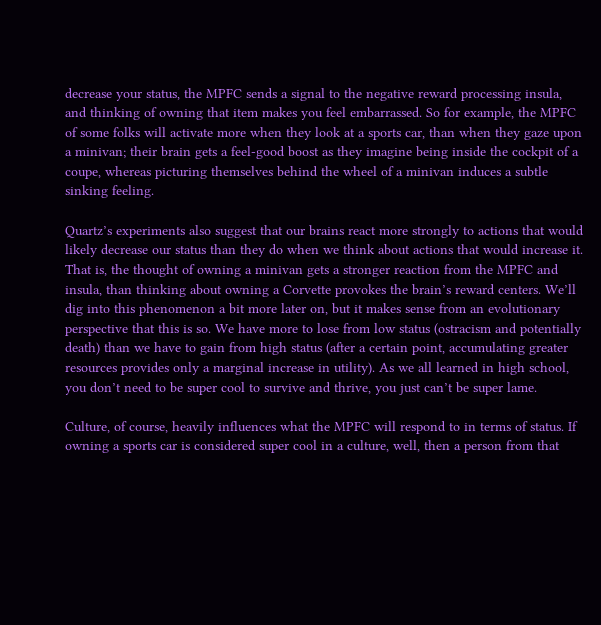decrease your status, the MPFC sends a signal to the negative reward processing insula, and thinking of owning that item makes you feel embarrassed. So for example, the MPFC of some folks will activate more when they look at a sports car, than when they gaze upon a minivan; their brain gets a feel-good boost as they imagine being inside the cockpit of a coupe, whereas picturing themselves behind the wheel of a minivan induces a subtle sinking feeling.

Quartz’s experiments also suggest that our brains react more strongly to actions that would likely decrease our status than they do when we think about actions that would increase it. That is, the thought of owning a minivan gets a stronger reaction from the MPFC and insula, than thinking about owning a Corvette provokes the brain’s reward centers. We’ll dig into this phenomenon a bit more later on, but it makes sense from an evolutionary perspective that this is so. We have more to lose from low status (ostracism and potentially death) than we have to gain from high status (after a certain point, accumulating greater resources provides only a marginal increase in utility). As we all learned in high school, you don’t need to be super cool to survive and thrive, you just can’t be super lame.

Culture, of course, heavily influences what the MPFC will respond to in terms of status. If owning a sports car is considered super cool in a culture, well, then a person from that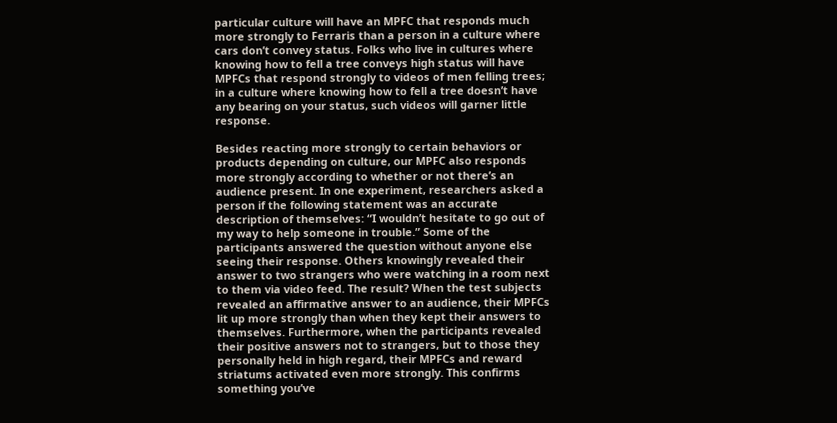particular culture will have an MPFC that responds much more strongly to Ferraris than a person in a culture where cars don’t convey status. Folks who live in cultures where knowing how to fell a tree conveys high status will have MPFCs that respond strongly to videos of men felling trees; in a culture where knowing how to fell a tree doesn’t have any bearing on your status, such videos will garner little response.

Besides reacting more strongly to certain behaviors or products depending on culture, our MPFC also responds more strongly according to whether or not there’s an audience present. In one experiment, researchers asked a person if the following statement was an accurate description of themselves: “I wouldn’t hesitate to go out of my way to help someone in trouble.” Some of the participants answered the question without anyone else seeing their response. Others knowingly revealed their answer to two strangers who were watching in a room next to them via video feed. The result? When the test subjects revealed an affirmative answer to an audience, their MPFCs lit up more strongly than when they kept their answers to themselves. Furthermore, when the participants revealed their positive answers not to strangers, but to those they personally held in high regard, their MPFCs and reward striatums activated even more strongly. This confirms something you’ve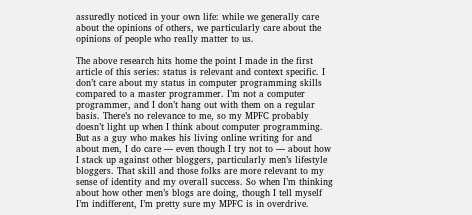assuredly noticed in your own life: while we generally care about the opinions of others, we particularly care about the opinions of people who really matter to us.

The above research hits home the point I made in the first article of this series: status is relevant and context specific. I don’t care about my status in computer programming skills compared to a master programmer. I’m not a computer programmer, and I don’t hang out with them on a regular basis. There’s no relevance to me, so my MPFC probably doesn’t light up when I think about computer programming. But as a guy who makes his living online writing for and about men, I do care — even though I try not to — about how I stack up against other bloggers, particularly men’s lifestyle bloggers. That skill and those folks are more relevant to my sense of identity and my overall success. So when I’m thinking about how other men’s blogs are doing, though I tell myself I’m indifferent, I’m pretty sure my MPFC is in overdrive.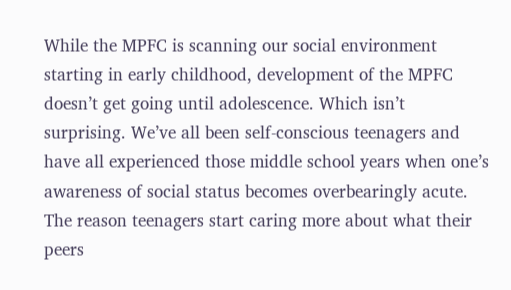While the MPFC is scanning our social environment starting in early childhood, development of the MPFC doesn’t get going until adolescence. Which isn’t surprising. We’ve all been self-conscious teenagers and have all experienced those middle school years when one’s awareness of social status becomes overbearingly acute. The reason teenagers start caring more about what their peers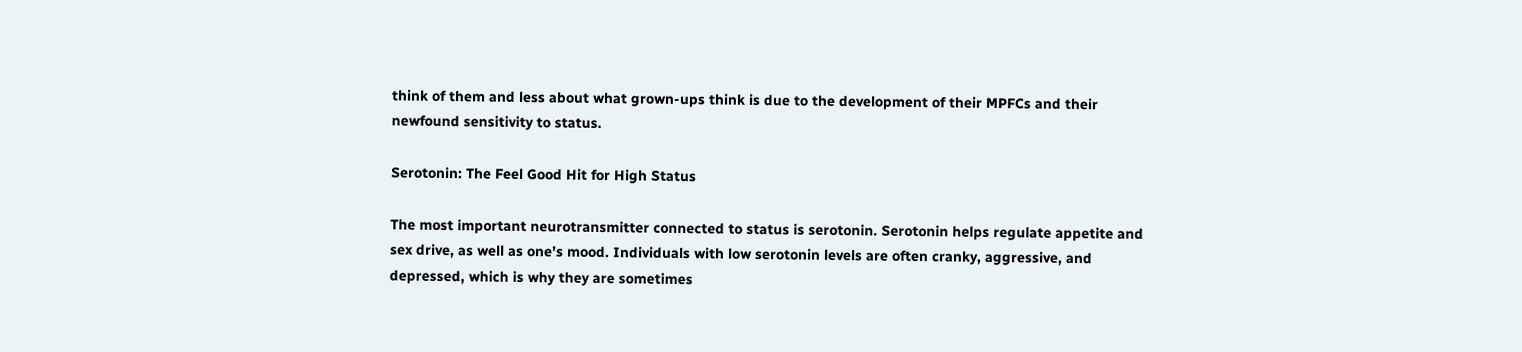think of them and less about what grown-ups think is due to the development of their MPFCs and their newfound sensitivity to status.

Serotonin: The Feel Good Hit for High Status

The most important neurotransmitter connected to status is serotonin. Serotonin helps regulate appetite and sex drive, as well as one’s mood. Individuals with low serotonin levels are often cranky, aggressive, and depressed, which is why they are sometimes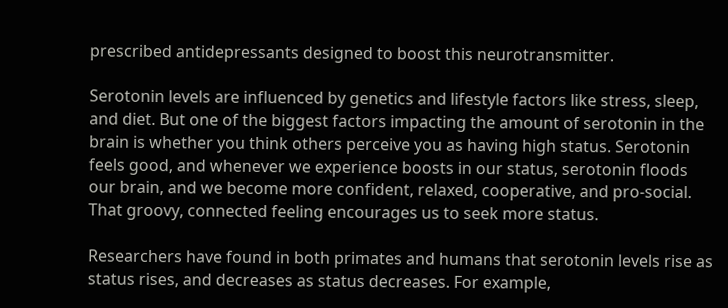prescribed antidepressants designed to boost this neurotransmitter.

Serotonin levels are influenced by genetics and lifestyle factors like stress, sleep, and diet. But one of the biggest factors impacting the amount of serotonin in the brain is whether you think others perceive you as having high status. Serotonin feels good, and whenever we experience boosts in our status, serotonin floods our brain, and we become more confident, relaxed, cooperative, and pro-social. That groovy, connected feeling encourages us to seek more status.

Researchers have found in both primates and humans that serotonin levels rise as status rises, and decreases as status decreases. For example,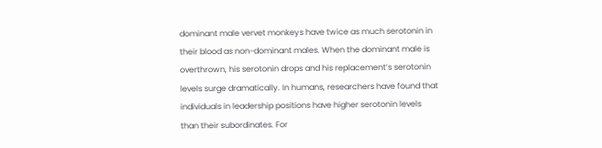dominant male vervet monkeys have twice as much serotonin in their blood as non-dominant males. When the dominant male is overthrown, his serotonin drops and his replacement’s serotonin levels surge dramatically. In humans, researchers have found that individuals in leadership positions have higher serotonin levels than their subordinates. For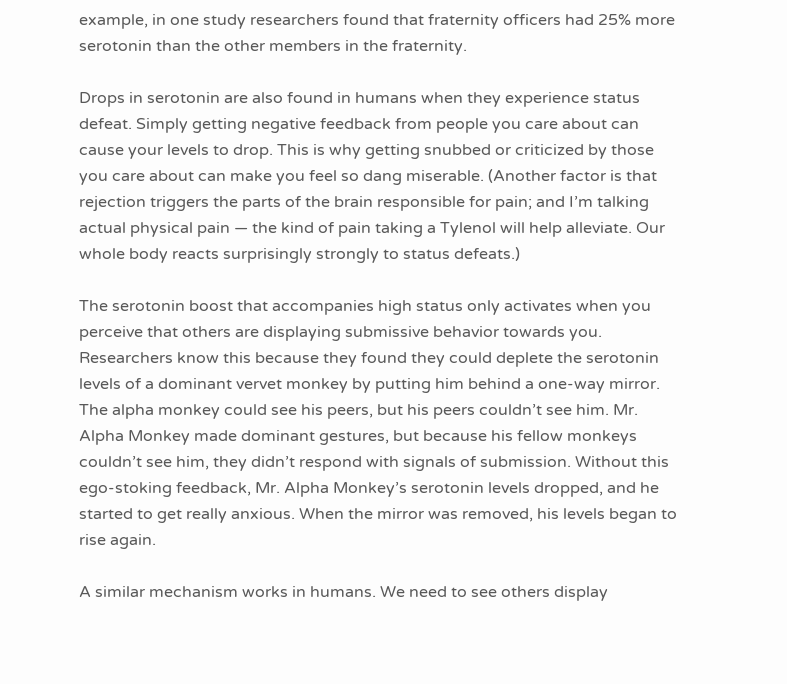example, in one study researchers found that fraternity officers had 25% more serotonin than the other members in the fraternity.

Drops in serotonin are also found in humans when they experience status defeat. Simply getting negative feedback from people you care about can cause your levels to drop. This is why getting snubbed or criticized by those you care about can make you feel so dang miserable. (Another factor is that rejection triggers the parts of the brain responsible for pain; and I’m talking actual physical pain — the kind of pain taking a Tylenol will help alleviate. Our whole body reacts surprisingly strongly to status defeats.)

The serotonin boost that accompanies high status only activates when you perceive that others are displaying submissive behavior towards you. Researchers know this because they found they could deplete the serotonin levels of a dominant vervet monkey by putting him behind a one-way mirror. The alpha monkey could see his peers, but his peers couldn’t see him. Mr. Alpha Monkey made dominant gestures, but because his fellow monkeys couldn’t see him, they didn’t respond with signals of submission. Without this ego-stoking feedback, Mr. Alpha Monkey’s serotonin levels dropped, and he started to get really anxious. When the mirror was removed, his levels began to rise again.

A similar mechanism works in humans. We need to see others display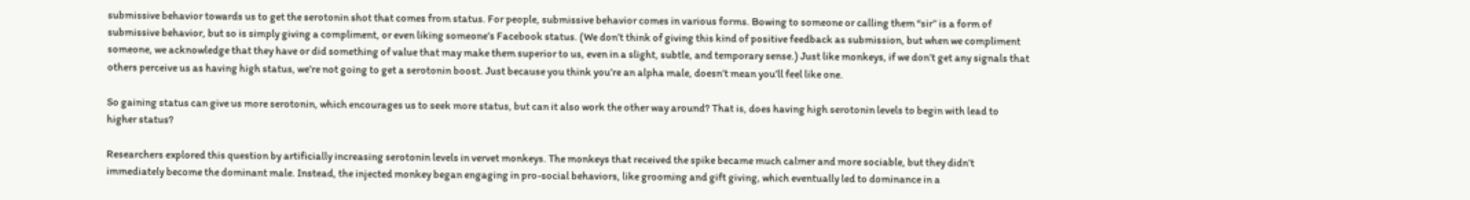submissive behavior towards us to get the serotonin shot that comes from status. For people, submissive behavior comes in various forms. Bowing to someone or calling them “sir” is a form of submissive behavior, but so is simply giving a compliment, or even liking someone’s Facebook status. (We don’t think of giving this kind of positive feedback as submission, but when we compliment someone, we acknowledge that they have or did something of value that may make them superior to us, even in a slight, subtle, and temporary sense.) Just like monkeys, if we don’t get any signals that others perceive us as having high status, we’re not going to get a serotonin boost. Just because you think you’re an alpha male, doesn’t mean you’ll feel like one.

So gaining status can give us more serotonin, which encourages us to seek more status, but can it also work the other way around? That is, does having high serotonin levels to begin with lead to higher status?

Researchers explored this question by artificially increasing serotonin levels in vervet monkeys. The monkeys that received the spike became much calmer and more sociable, but they didn’t immediately become the dominant male. Instead, the injected monkey began engaging in pro-social behaviors, like grooming and gift giving, which eventually led to dominance in a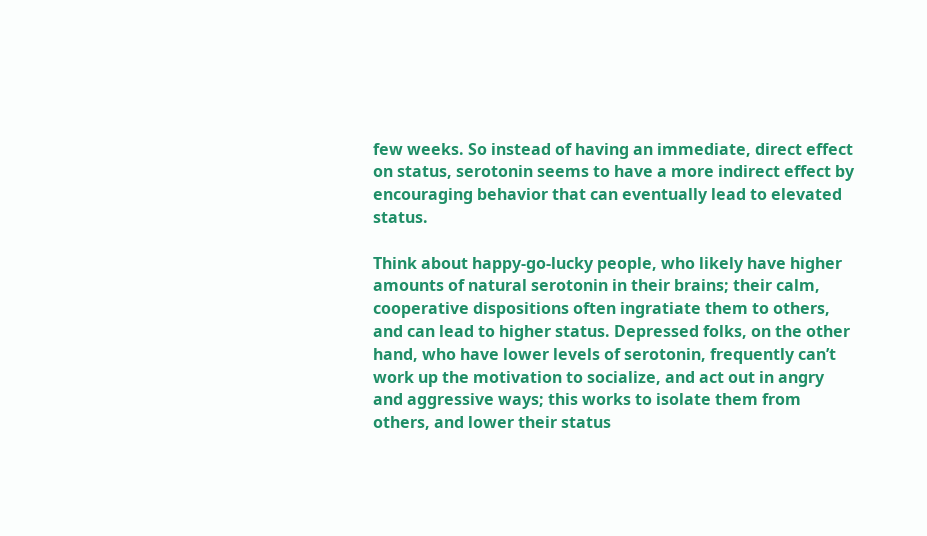few weeks. So instead of having an immediate, direct effect on status, serotonin seems to have a more indirect effect by encouraging behavior that can eventually lead to elevated status.

Think about happy-go-lucky people, who likely have higher amounts of natural serotonin in their brains; their calm, cooperative dispositions often ingratiate them to others, and can lead to higher status. Depressed folks, on the other hand, who have lower levels of serotonin, frequently can’t work up the motivation to socialize, and act out in angry and aggressive ways; this works to isolate them from others, and lower their status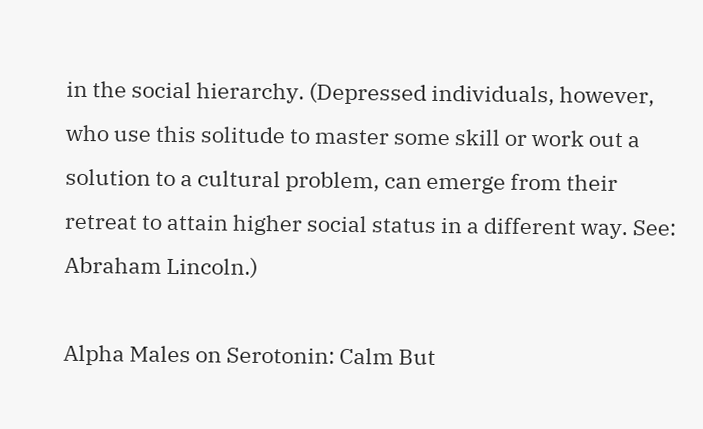in the social hierarchy. (Depressed individuals, however, who use this solitude to master some skill or work out a solution to a cultural problem, can emerge from their retreat to attain higher social status in a different way. See: Abraham Lincoln.)

Alpha Males on Serotonin: Calm But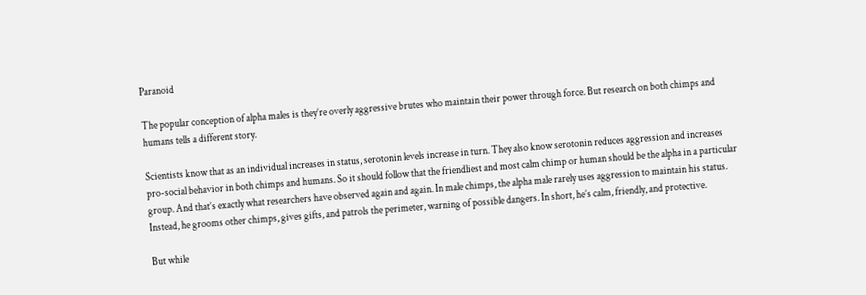Paranoid

The popular conception of alpha males is they’re overly aggressive brutes who maintain their power through force. But research on both chimps and humans tells a different story.

Scientists know that as an individual increases in status, serotonin levels increase in turn. They also know serotonin reduces aggression and increases pro-social behavior in both chimps and humans. So it should follow that the friendliest and most calm chimp or human should be the alpha in a particular group. And that’s exactly what researchers have observed again and again. In male chimps, the alpha male rarely uses aggression to maintain his status. Instead, he grooms other chimps, gives gifts, and patrols the perimeter, warning of possible dangers. In short, he’s calm, friendly, and protective.

But while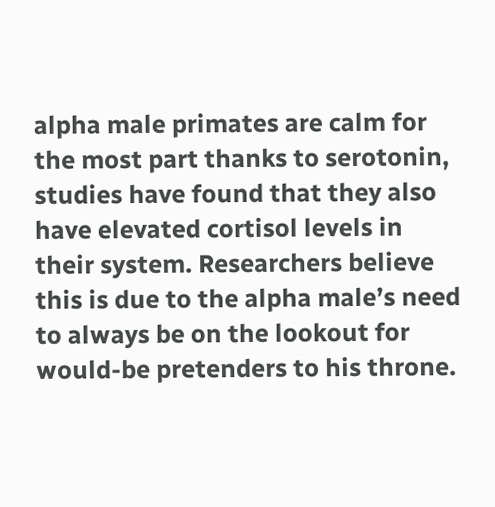alpha male primates are calm for the most part thanks to serotonin, studies have found that they also have elevated cortisol levels in their system. Researchers believe this is due to the alpha male’s need to always be on the lookout for would-be pretenders to his throne.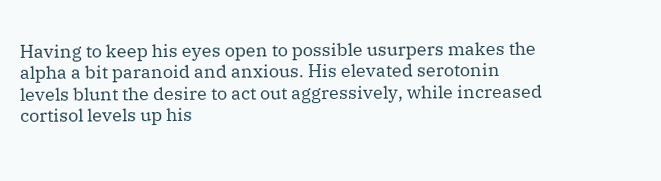Having to keep his eyes open to possible usurpers makes the alpha a bit paranoid and anxious. His elevated serotonin levels blunt the desire to act out aggressively, while increased cortisol levels up his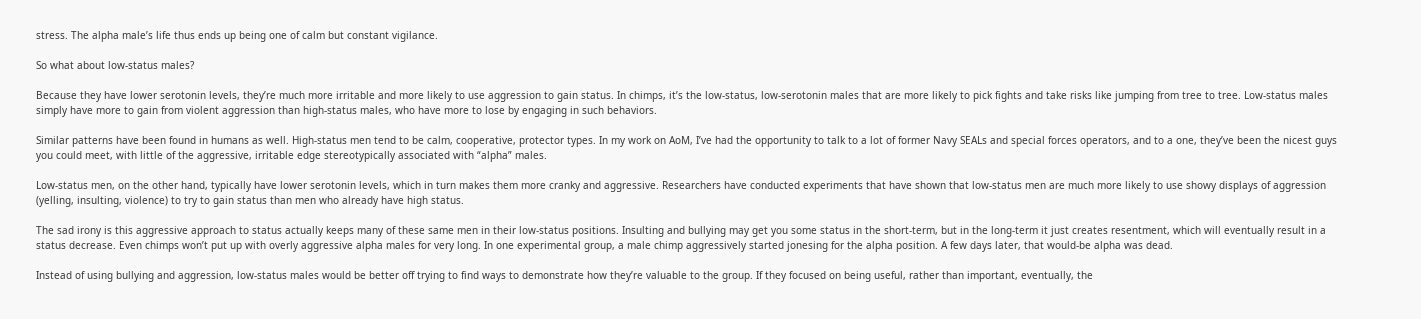stress. The alpha male’s life thus ends up being one of calm but constant vigilance.

So what about low-status males?

Because they have lower serotonin levels, they’re much more irritable and more likely to use aggression to gain status. In chimps, it’s the low-status, low-serotonin males that are more likely to pick fights and take risks like jumping from tree to tree. Low-status males simply have more to gain from violent aggression than high-status males, who have more to lose by engaging in such behaviors.

Similar patterns have been found in humans as well. High-status men tend to be calm, cooperative, protector types. In my work on AoM, I’ve had the opportunity to talk to a lot of former Navy SEALs and special forces operators, and to a one, they’ve been the nicest guys you could meet, with little of the aggressive, irritable edge stereotypically associated with “alpha” males.

Low-status men, on the other hand, typically have lower serotonin levels, which in turn makes them more cranky and aggressive. Researchers have conducted experiments that have shown that low-status men are much more likely to use showy displays of aggression (yelling, insulting, violence) to try to gain status than men who already have high status.

The sad irony is this aggressive approach to status actually keeps many of these same men in their low-status positions. Insulting and bullying may get you some status in the short-term, but in the long-term it just creates resentment, which will eventually result in a status decrease. Even chimps won’t put up with overly aggressive alpha males for very long. In one experimental group, a male chimp aggressively started jonesing for the alpha position. A few days later, that would-be alpha was dead.

Instead of using bullying and aggression, low-status males would be better off trying to find ways to demonstrate how they’re valuable to the group. If they focused on being useful, rather than important, eventually, the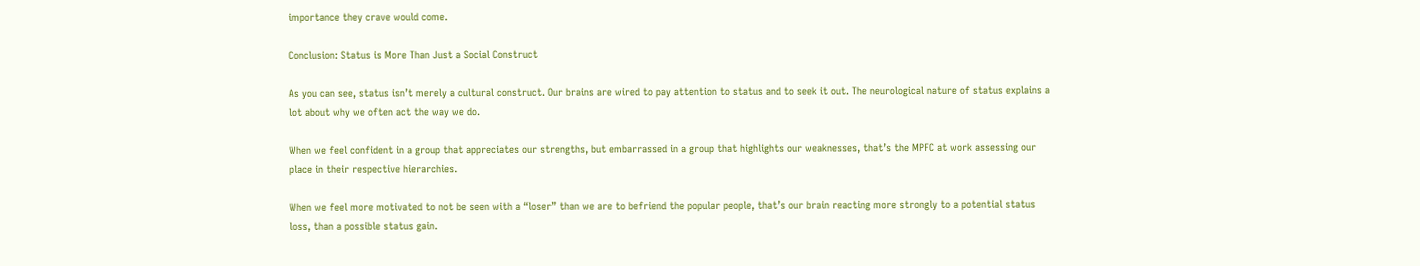importance they crave would come.

Conclusion: Status is More Than Just a Social Construct

As you can see, status isn’t merely a cultural construct. Our brains are wired to pay attention to status and to seek it out. The neurological nature of status explains a lot about why we often act the way we do.

When we feel confident in a group that appreciates our strengths, but embarrassed in a group that highlights our weaknesses, that’s the MPFC at work assessing our place in their respective hierarchies.

When we feel more motivated to not be seen with a “loser” than we are to befriend the popular people, that’s our brain reacting more strongly to a potential status loss, than a possible status gain.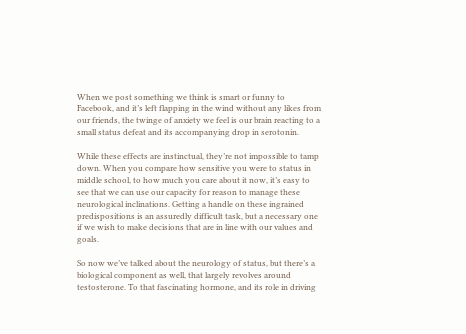When we post something we think is smart or funny to Facebook, and it’s left flapping in the wind without any likes from our friends, the twinge of anxiety we feel is our brain reacting to a small status defeat and its accompanying drop in serotonin.

While these effects are instinctual, they’re not impossible to tamp down. When you compare how sensitive you were to status in middle school, to how much you care about it now, it’s easy to see that we can use our capacity for reason to manage these neurological inclinations. Getting a handle on these ingrained predispositions is an assuredly difficult task, but a necessary one if we wish to make decisions that are in line with our values and goals.

So now we’ve talked about the neurology of status, but there’s a biological component as well, that largely revolves around testosterone. To that fascinating hormone, and its role in driving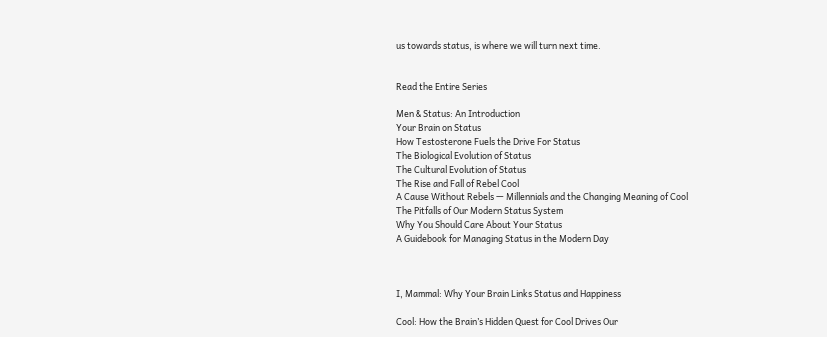us towards status, is where we will turn next time.


Read the Entire Series

Men & Status: An Introduction
Your Brain on Status
How Testosterone Fuels the Drive For Status
The Biological Evolution of Status
The Cultural Evolution of Status
The Rise and Fall of Rebel Cool
A Cause Without Rebels — Millennials and the Changing Meaning of Cool
The Pitfalls of Our Modern Status System
Why You Should Care About Your Status
A Guidebook for Managing Status in the Modern Day



I, Mammal: Why Your Brain Links Status and Happiness

Cool: How the Brain’s Hidden Quest for Cool Drives Our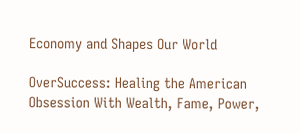Economy and Shapes Our World

OverSuccess: Healing the American Obsession With Wealth, Fame, Power,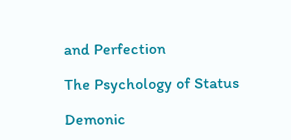and Perfection

The Psychology of Status

Demonic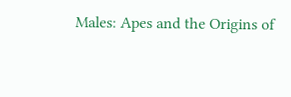Males: Apes and the Origins of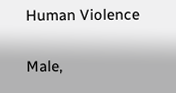Human Violence

Male,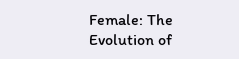Female: The Evolution of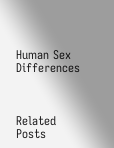Human Sex Differences



Related Posts